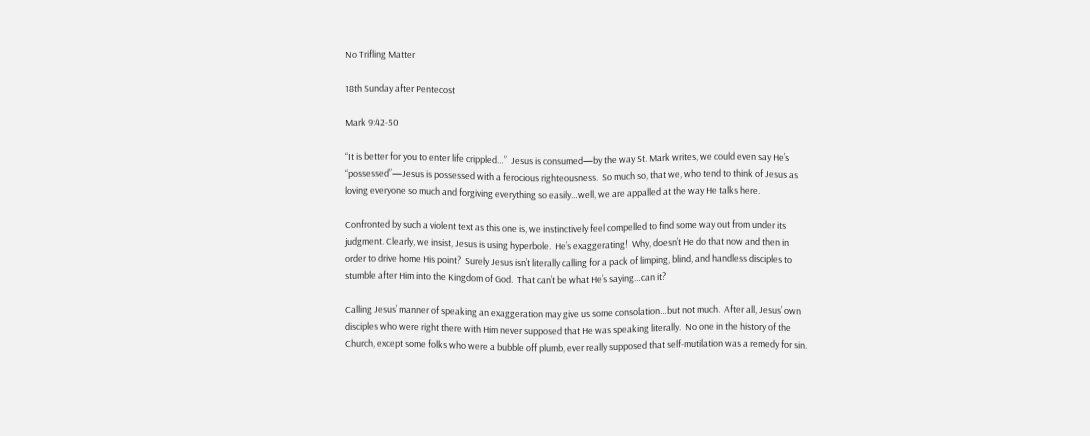No Trifling Matter

18th Sunday after Pentecost

Mark 9:42-50

“It is better for you to enter life crippled…”  Jesus is consumed—by the way St. Mark writes, we could even say He’s “possessed”—Jesus is possessed with a ferocious righteousness.  So much so, that we, who tend to think of Jesus as loving everyone so much and forgiving everything so easily…well, we are appalled at the way He talks here.

Confronted by such a violent text as this one is, we instinctively feel compelled to find some way out from under its judgment. Clearly, we insist, Jesus is using hyperbole.  He’s exaggerating!  Why, doesn’t He do that now and then in order to drive home His point?  Surely Jesus isn’t literally calling for a pack of limping, blind, and handless disciples to stumble after Him into the Kingdom of God.  That can’t be what He’s saying…can it?

Calling Jesus’ manner of speaking an exaggeration may give us some consolation…but not much.  After all, Jesus’ own disciples who were right there with Him never supposed that He was speaking literally.  No one in the history of the Church, except some folks who were a bubble off plumb, ever really supposed that self-mutilation was a remedy for sin.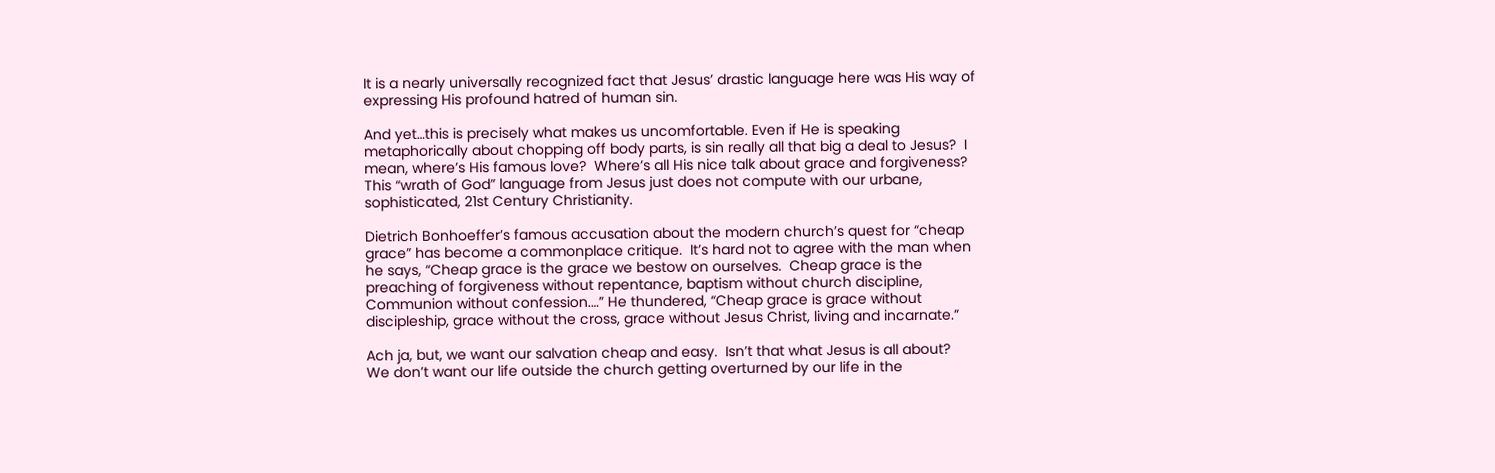It is a nearly universally recognized fact that Jesus’ drastic language here was His way of expressing His profound hatred of human sin.

And yet…this is precisely what makes us uncomfortable. Even if He is speaking metaphorically about chopping off body parts, is sin really all that big a deal to Jesus?  I mean, where’s His famous love?  Where’s all His nice talk about grace and forgiveness? This “wrath of God” language from Jesus just does not compute with our urbane, sophisticated, 21st Century Christianity.

Dietrich Bonhoeffer’s famous accusation about the modern church’s quest for “cheap grace” has become a commonplace critique.  It’s hard not to agree with the man when he says, “Cheap grace is the grace we bestow on ourselves.  Cheap grace is the preaching of forgiveness without repentance, baptism without church discipline, Communion without confession.…” He thundered, “Cheap grace is grace without discipleship, grace without the cross, grace without Jesus Christ, living and incarnate.”

Ach ja, but, we want our salvation cheap and easy.  Isn’t that what Jesus is all about?  We don’t want our life outside the church getting overturned by our life in the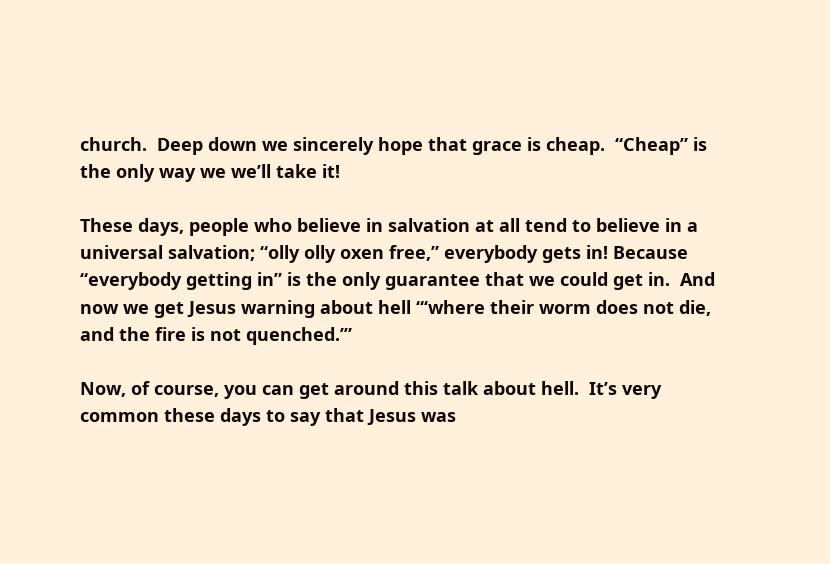church.  Deep down we sincerely hope that grace is cheap.  “Cheap” is the only way we we’ll take it!

These days, people who believe in salvation at all tend to believe in a universal salvation; “olly olly oxen free,” everybody gets in! Because “everybody getting in” is the only guarantee that we could get in.  And now we get Jesus warning about hell “‘where their worm does not die, and the fire is not quenched.’”

Now, of course, you can get around this talk about hell.  It’s very common these days to say that Jesus was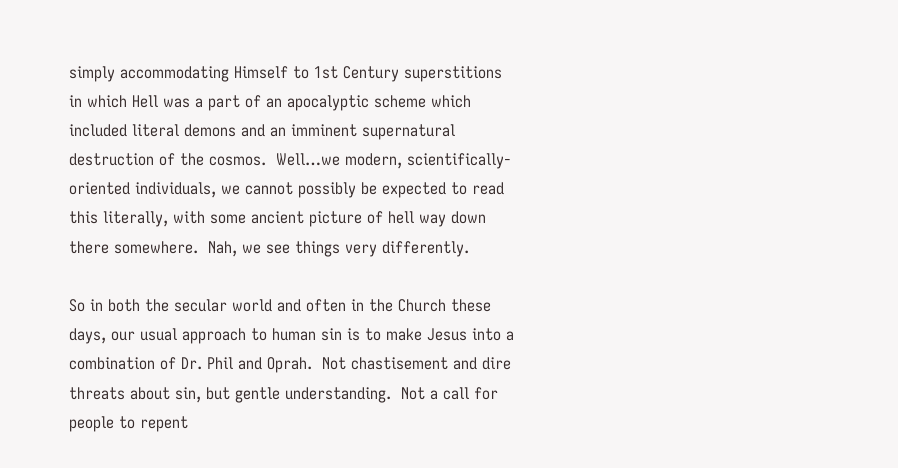simply accommodating Himself to 1st Century superstitions in which Hell was a part of an apocalyptic scheme which included literal demons and an imminent supernatural destruction of the cosmos.  Well…we modern, scientifically-oriented individuals, we cannot possibly be expected to read this literally, with some ancient picture of hell way down there somewhere.  Nah, we see things very differently.

So in both the secular world and often in the Church these days, our usual approach to human sin is to make Jesus into a combination of Dr. Phil and Oprah.  Not chastisement and dire threats about sin, but gentle understanding.  Not a call for people to repent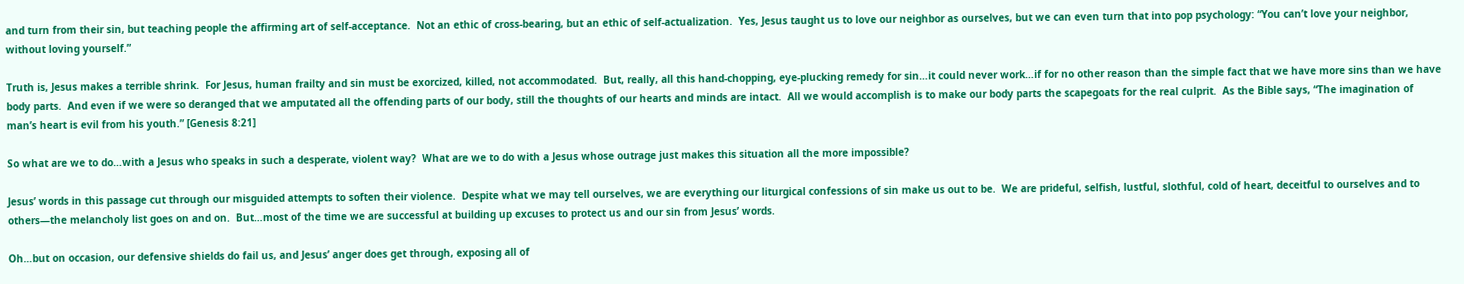and turn from their sin, but teaching people the affirming art of self-acceptance.  Not an ethic of cross-bearing, but an ethic of self-actualization.  Yes, Jesus taught us to love our neighbor as ourselves, but we can even turn that into pop psychology: “You can’t love your neighbor, without loving yourself.”

Truth is, Jesus makes a terrible shrink.  For Jesus, human frailty and sin must be exorcized, killed, not accommodated.  But, really, all this hand-chopping, eye-plucking remedy for sin…it could never work…if for no other reason than the simple fact that we have more sins than we have body parts.  And even if we were so deranged that we amputated all the offending parts of our body, still the thoughts of our hearts and minds are intact.  All we would accomplish is to make our body parts the scapegoats for the real culprit.  As the Bible says, “The imagination of man’s heart is evil from his youth.” [Genesis 8:21]

So what are we to do…with a Jesus who speaks in such a desperate, violent way?  What are we to do with a Jesus whose outrage just makes this situation all the more impossible?

Jesus’ words in this passage cut through our misguided attempts to soften their violence.  Despite what we may tell ourselves, we are everything our liturgical confessions of sin make us out to be.  We are prideful, selfish, lustful, slothful, cold of heart, deceitful to ourselves and to others—the melancholy list goes on and on.  But…most of the time we are successful at building up excuses to protect us and our sin from Jesus’ words.

Oh…but on occasion, our defensive shields do fail us, and Jesus’ anger does get through, exposing all of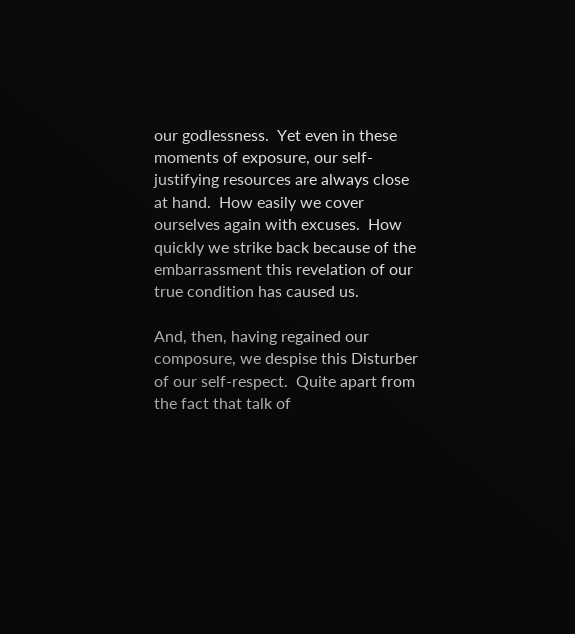our godlessness.  Yet even in these moments of exposure, our self-justifying resources are always close at hand.  How easily we cover ourselves again with excuses.  How quickly we strike back because of the embarrassment this revelation of our true condition has caused us.

And, then, having regained our composure, we despise this Disturber of our self-respect.  Quite apart from the fact that talk of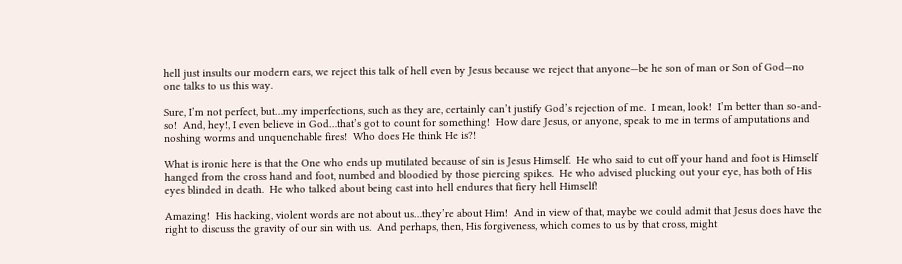hell just insults our modern ears, we reject this talk of hell even by Jesus because we reject that anyone—be he son of man or Son of God—no one talks to us this way.

Sure, I’m not perfect, but…my imperfections, such as they are, certainly can’t justify God’s rejection of me.  I mean, look!  I’m better than so-and-so!  And, hey!, I even believe in God…that’s got to count for something!  How dare Jesus, or anyone, speak to me in terms of amputations and noshing worms and unquenchable fires!  Who does He think He is?!

What is ironic here is that the One who ends up mutilated because of sin is Jesus Himself.  He who said to cut off your hand and foot is Himself hanged from the cross hand and foot, numbed and bloodied by those piercing spikes.  He who advised plucking out your eye, has both of His eyes blinded in death.  He who talked about being cast into hell endures that fiery hell Himself!

Amazing!  His hacking, violent words are not about us…they’re about Him!  And in view of that, maybe we could admit that Jesus does have the right to discuss the gravity of our sin with us.  And perhaps, then, His forgiveness, which comes to us by that cross, might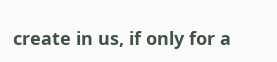create in us, if only for a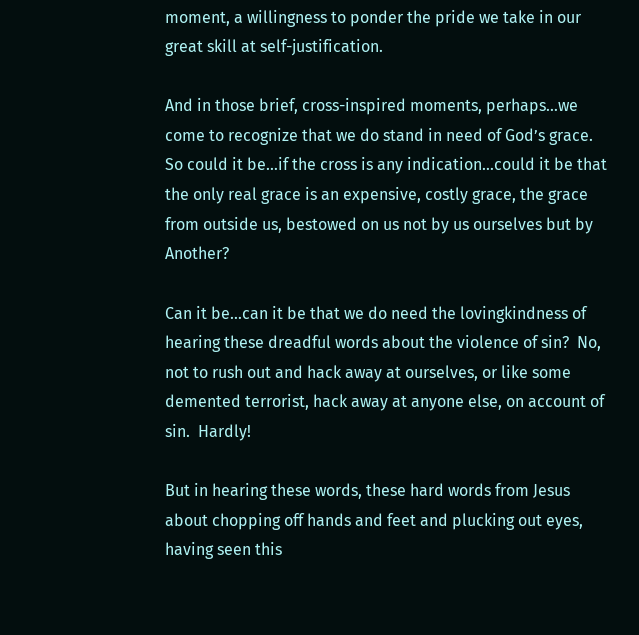moment, a willingness to ponder the pride we take in our great skill at self-justification.

And in those brief, cross-inspired moments, perhaps…we come to recognize that we do stand in need of God’s grace.  So could it be…if the cross is any indication…could it be that the only real grace is an expensive, costly grace, the grace from outside us, bestowed on us not by us ourselves but by Another?

Can it be…can it be that we do need the lovingkindness of hearing these dreadful words about the violence of sin?  No, not to rush out and hack away at ourselves, or like some demented terrorist, hack away at anyone else, on account of sin.  Hardly!

But in hearing these words, these hard words from Jesus about chopping off hands and feet and plucking out eyes, having seen this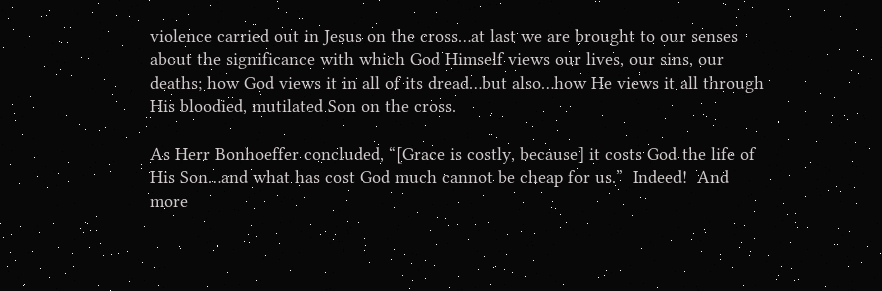violence carried out in Jesus on the cross…at last we are brought to our senses about the significance with which God Himself views our lives, our sins, our deaths; how God views it in all of its dread…but also…how He views it all through His bloodied, mutilated Son on the cross.

As Herr Bonhoeffer concluded, “[Grace is costly, because] it costs God the life of His Son…and what has cost God much cannot be cheap for us.”  Indeed!  And more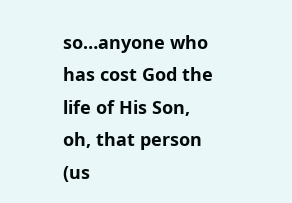so…anyone who has cost God the life of His Son, oh, that person (us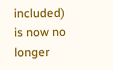included) is now no longer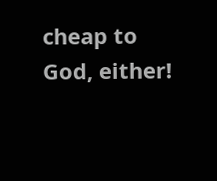cheap to God, either!